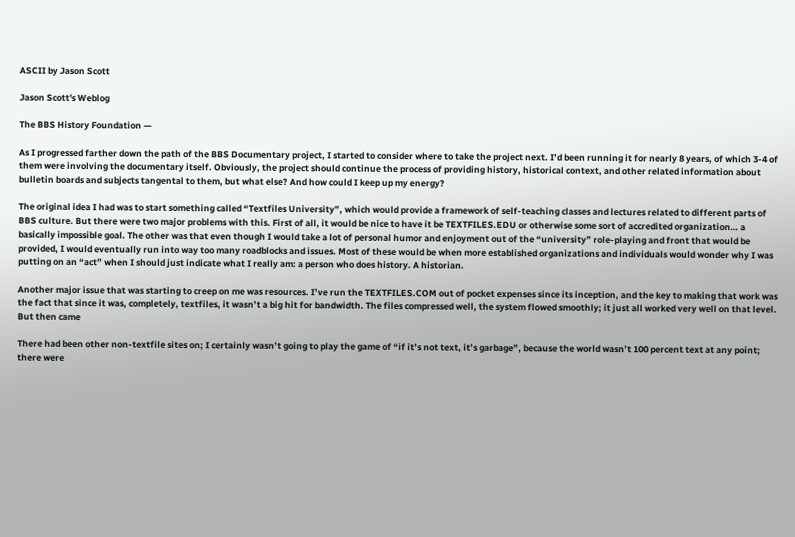ASCII by Jason Scott

Jason Scott's Weblog

The BBS History Foundation —

As I progressed farther down the path of the BBS Documentary project, I started to consider where to take the project next. I’d been running it for nearly 8 years, of which 3-4 of them were involving the documentary itself. Obviously, the project should continue the process of providing history, historical context, and other related information about bulletin boards and subjects tangental to them, but what else? And how could I keep up my energy?

The original idea I had was to start something called “Textfiles University”, which would provide a framework of self-teaching classes and lectures related to different parts of BBS culture. But there were two major problems with this. First of all, it would be nice to have it be TEXTFILES.EDU or otherwise some sort of accredited organization… a basically impossible goal. The other was that even though I would take a lot of personal humor and enjoyment out of the “university” role-playing and front that would be provided, I would eventually run into way too many roadblocks and issues. Most of these would be when more established organizations and individuals would wonder why I was putting on an “act” when I should just indicate what I really am: a person who does history. A historian.

Another major issue that was starting to creep on me was resources. I’ve run the TEXTFILES.COM out of pocket expenses since its inception, and the key to making that work was the fact that since it was, completely, textfiles, it wasn’t a big hit for bandwidth. The files compressed well, the system flowed smoothly; it just all worked very well on that level. But then came

There had been other non-textfile sites on; I certainly wasn’t going to play the game of “if it’s not text, it’s garbage”, because the world wasn’t 100 percent text at any point; there were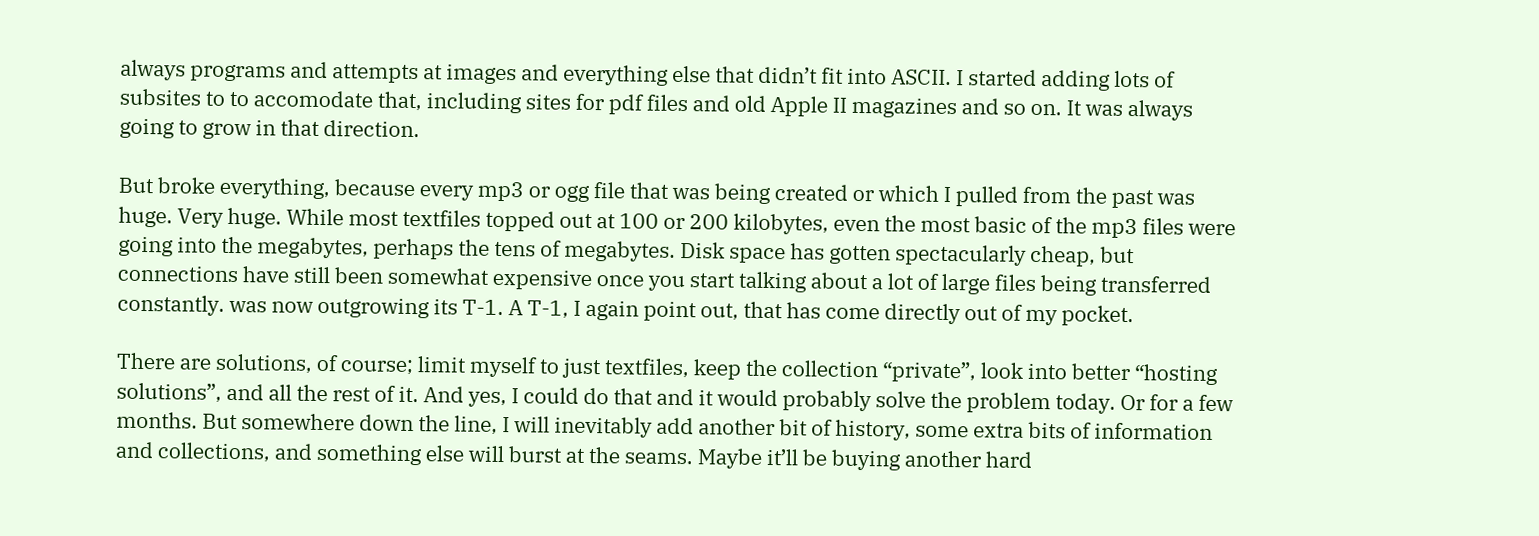always programs and attempts at images and everything else that didn’t fit into ASCII. I started adding lots of subsites to to accomodate that, including sites for pdf files and old Apple II magazines and so on. It was always going to grow in that direction.

But broke everything, because every mp3 or ogg file that was being created or which I pulled from the past was huge. Very huge. While most textfiles topped out at 100 or 200 kilobytes, even the most basic of the mp3 files were going into the megabytes, perhaps the tens of megabytes. Disk space has gotten spectacularly cheap, but connections have still been somewhat expensive once you start talking about a lot of large files being transferred constantly. was now outgrowing its T-1. A T-1, I again point out, that has come directly out of my pocket.

There are solutions, of course; limit myself to just textfiles, keep the collection “private”, look into better “hosting solutions”, and all the rest of it. And yes, I could do that and it would probably solve the problem today. Or for a few months. But somewhere down the line, I will inevitably add another bit of history, some extra bits of information and collections, and something else will burst at the seams. Maybe it’ll be buying another hard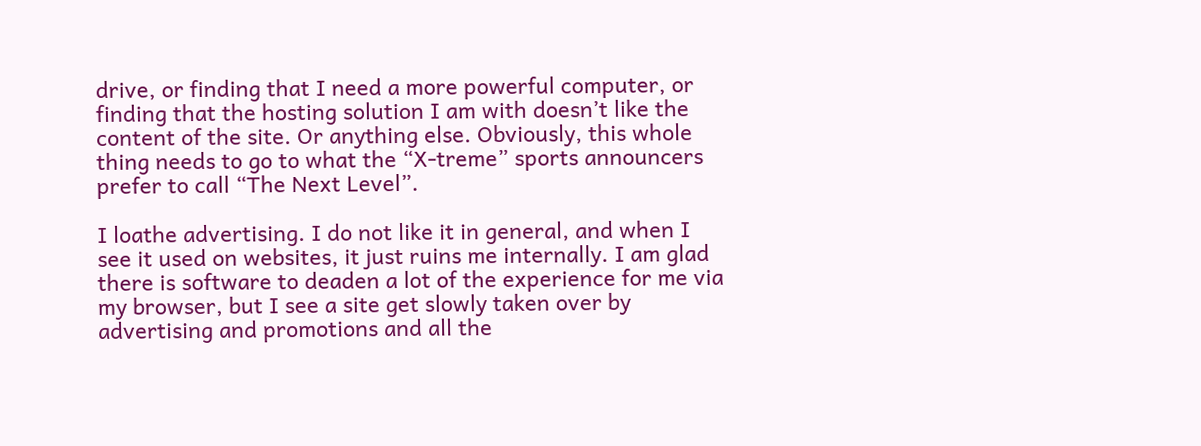drive, or finding that I need a more powerful computer, or finding that the hosting solution I am with doesn’t like the content of the site. Or anything else. Obviously, this whole thing needs to go to what the “X-treme” sports announcers prefer to call “The Next Level”.

I loathe advertising. I do not like it in general, and when I see it used on websites, it just ruins me internally. I am glad there is software to deaden a lot of the experience for me via my browser, but I see a site get slowly taken over by advertising and promotions and all the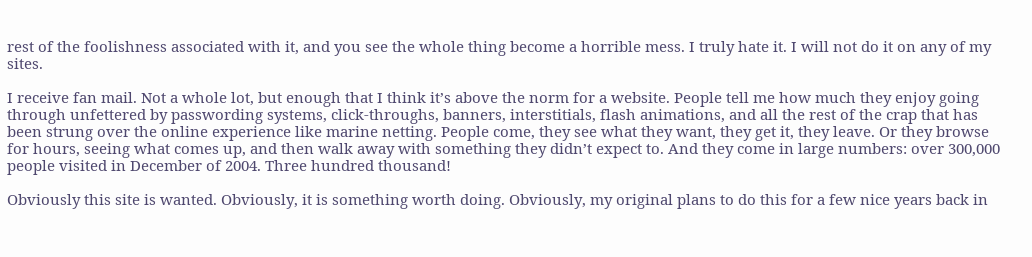rest of the foolishness associated with it, and you see the whole thing become a horrible mess. I truly hate it. I will not do it on any of my sites.

I receive fan mail. Not a whole lot, but enough that I think it’s above the norm for a website. People tell me how much they enjoy going through unfettered by passwording systems, click-throughs, banners, interstitials, flash animations, and all the rest of the crap that has been strung over the online experience like marine netting. People come, they see what they want, they get it, they leave. Or they browse for hours, seeing what comes up, and then walk away with something they didn’t expect to. And they come in large numbers: over 300,000 people visited in December of 2004. Three hundred thousand!

Obviously this site is wanted. Obviously, it is something worth doing. Obviously, my original plans to do this for a few nice years back in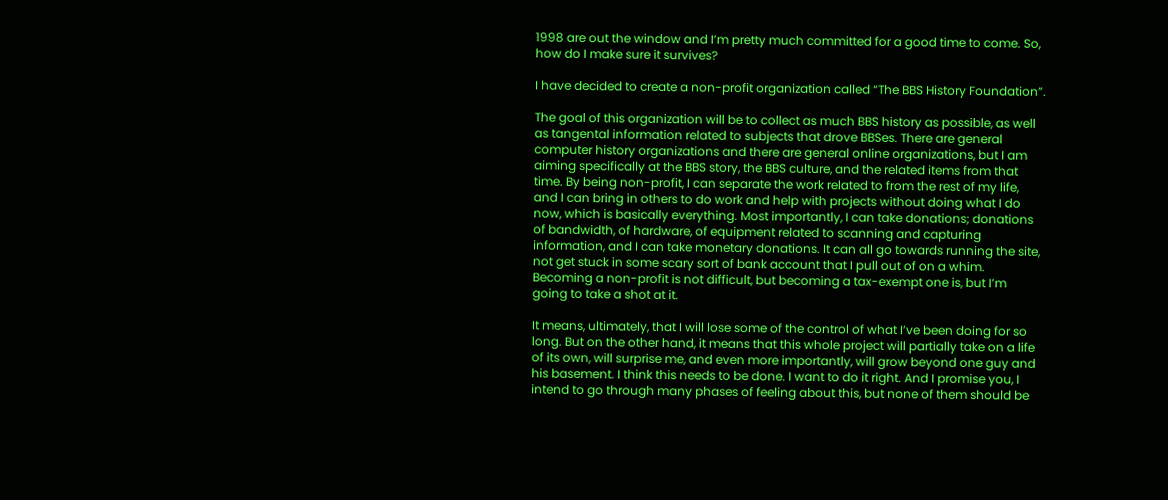1998 are out the window and I’m pretty much committed for a good time to come. So, how do I make sure it survives?

I have decided to create a non-profit organization called “The BBS History Foundation”.

The goal of this organization will be to collect as much BBS history as possible, as well as tangental information related to subjects that drove BBSes. There are general computer history organizations and there are general online organizations, but I am aiming specifically at the BBS story, the BBS culture, and the related items from that time. By being non-profit, I can separate the work related to from the rest of my life, and I can bring in others to do work and help with projects without doing what I do now, which is basically everything. Most importantly, I can take donations; donations of bandwidth, of hardware, of equipment related to scanning and capturing information, and I can take monetary donations. It can all go towards running the site, not get stuck in some scary sort of bank account that I pull out of on a whim. Becoming a non-profit is not difficult, but becoming a tax-exempt one is, but I’m going to take a shot at it.

It means, ultimately, that I will lose some of the control of what I’ve been doing for so long. But on the other hand, it means that this whole project will partially take on a life of its own, will surprise me, and even more importantly, will grow beyond one guy and his basement. I think this needs to be done. I want to do it right. And I promise you, I intend to go through many phases of feeling about this, but none of them should be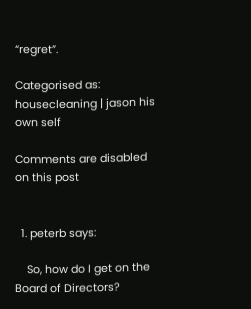“regret”.

Categorised as: housecleaning | jason his own self

Comments are disabled on this post


  1. peterb says:

    So, how do I get on the Board of Directors?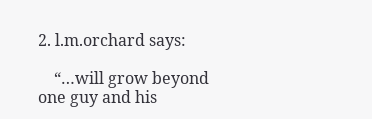2. l.m.orchard says:

    “…will grow beyond one guy and his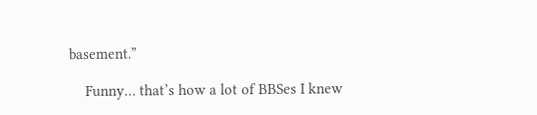basement.”

    Funny… that’s how a lot of BBSes I knew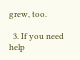grew, too.

  3. If you need help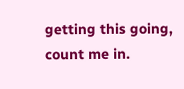getting this going, count me in.